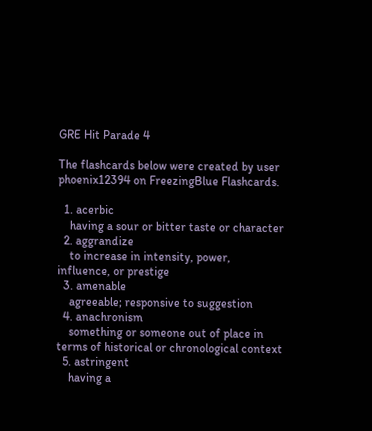GRE Hit Parade 4

The flashcards below were created by user phoenix12394 on FreezingBlue Flashcards.

  1. acerbic
    having a sour or bitter taste or character
  2. aggrandize
    to increase in intensity, power, influence, or prestige
  3. amenable
    agreeable; responsive to suggestion
  4. anachronism
    something or someone out of place in terms of historical or chronological context
  5. astringent
    having a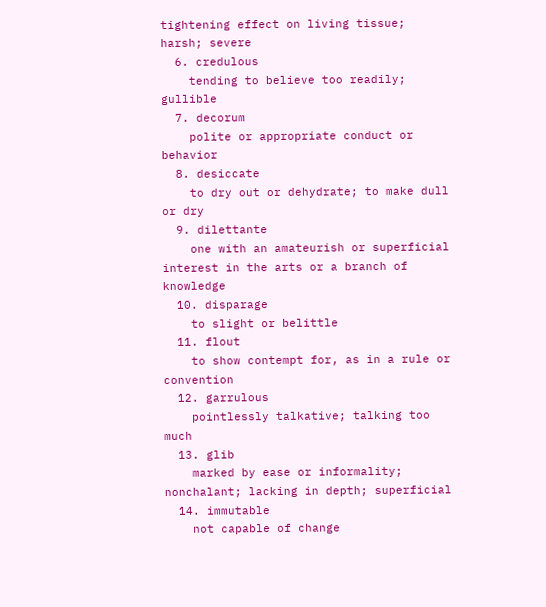tightening effect on living tissue; harsh; severe
  6. credulous
    tending to believe too readily; gullible
  7. decorum
    polite or appropriate conduct or behavior
  8. desiccate
    to dry out or dehydrate; to make dull or dry
  9. dilettante
    one with an amateurish or superficial interest in the arts or a branch of knowledge
  10. disparage
    to slight or belittle
  11. flout
    to show contempt for, as in a rule or convention
  12. garrulous
    pointlessly talkative; talking too much
  13. glib
    marked by ease or informality; nonchalant; lacking in depth; superficial
  14. immutable
    not capable of change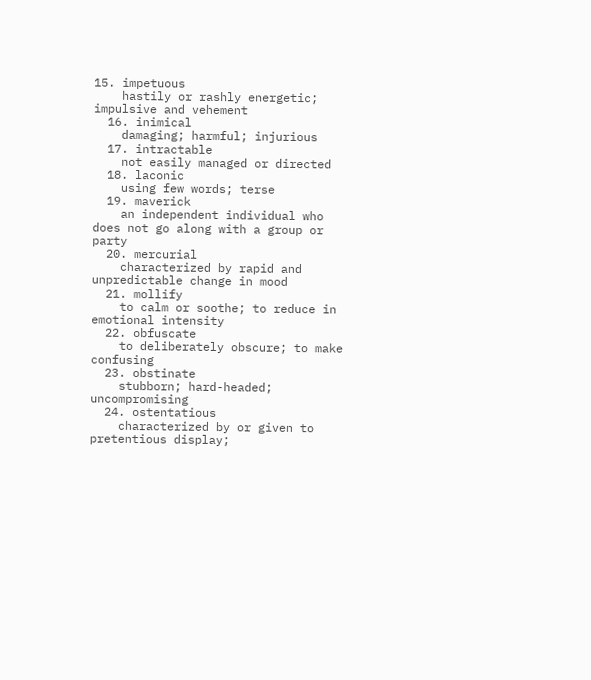15. impetuous
    hastily or rashly energetic; impulsive and vehement
  16. inimical
    damaging; harmful; injurious
  17. intractable
    not easily managed or directed
  18. laconic
    using few words; terse
  19. maverick
    an independent individual who does not go along with a group or party
  20. mercurial
    characterized by rapid and unpredictable change in mood
  21. mollify
    to calm or soothe; to reduce in emotional intensity
  22. obfuscate
    to deliberately obscure; to make confusing
  23. obstinate
    stubborn; hard-headed; uncompromising
  24. ostentatious
    characterized by or given to pretentious display;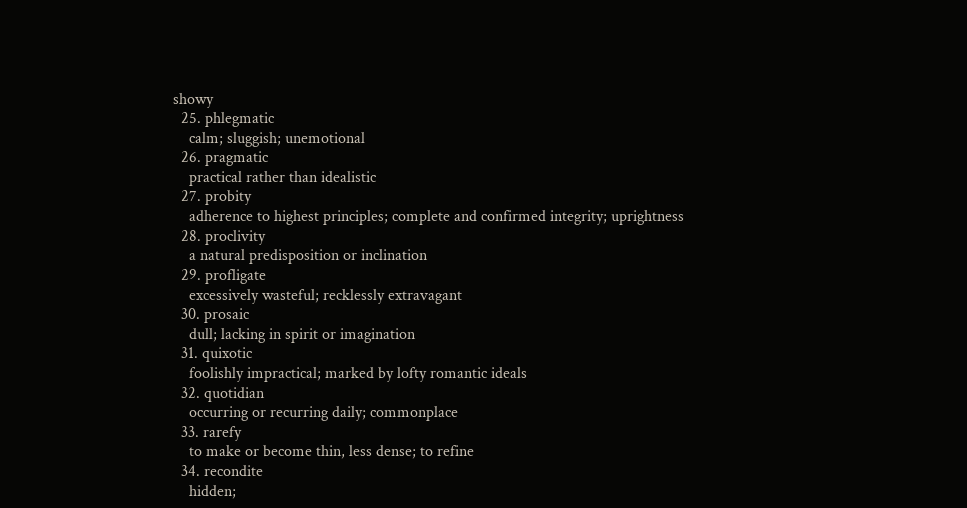showy
  25. phlegmatic
    calm; sluggish; unemotional
  26. pragmatic
    practical rather than idealistic
  27. probity
    adherence to highest principles; complete and confirmed integrity; uprightness
  28. proclivity
    a natural predisposition or inclination
  29. profligate
    excessively wasteful; recklessly extravagant
  30. prosaic
    dull; lacking in spirit or imagination
  31. quixotic
    foolishly impractical; marked by lofty romantic ideals
  32. quotidian
    occurring or recurring daily; commonplace
  33. rarefy
    to make or become thin, less dense; to refine
  34. recondite
    hidden;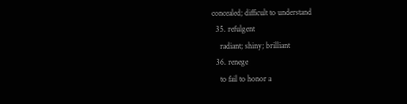concealed; difficult to understand
  35. refulgent
    radiant; shiny; brilliant
  36. renege
    to fail to honor a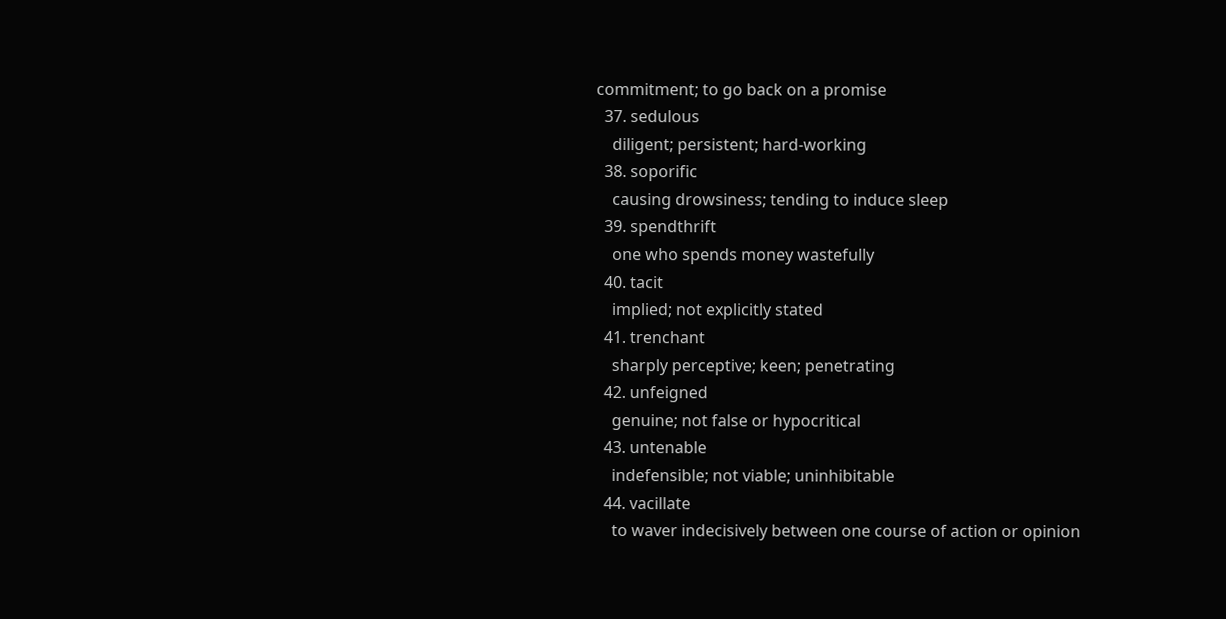commitment; to go back on a promise
  37. sedulous
    diligent; persistent; hard-working
  38. soporific
    causing drowsiness; tending to induce sleep
  39. spendthrift
    one who spends money wastefully
  40. tacit
    implied; not explicitly stated
  41. trenchant
    sharply perceptive; keen; penetrating
  42. unfeigned
    genuine; not false or hypocritical
  43. untenable
    indefensible; not viable; uninhibitable
  44. vacillate
    to waver indecisively between one course of action or opinion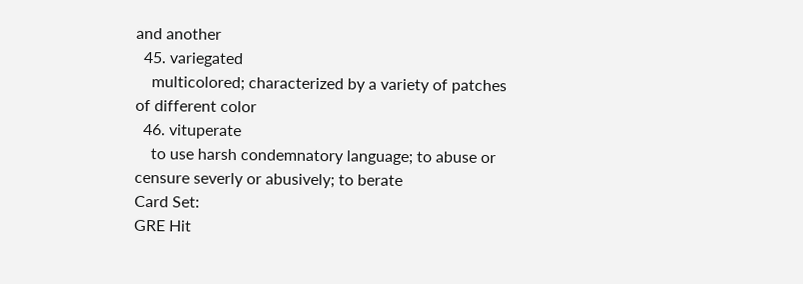and another
  45. variegated
    multicolored; characterized by a variety of patches of different color
  46. vituperate
    to use harsh condemnatory language; to abuse or censure severly or abusively; to berate
Card Set:
GRE Hit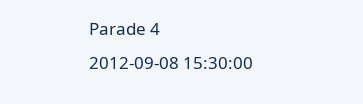Parade 4
2012-09-08 15:30:00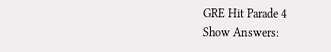GRE Hit Parade 4
Show Answers: